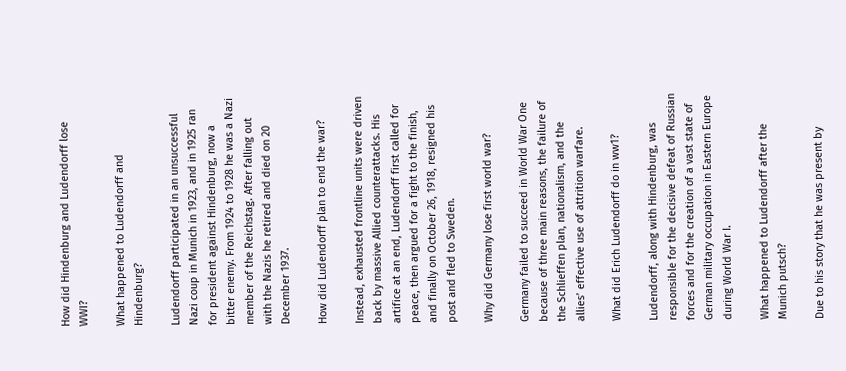How did Hindenburg and Ludendorff lose WWI?

What happened to Ludendorff and Hindenburg?

Ludendorff participated in an unsuccessful Nazi coup in Munich in 1923, and in 1925 ran for president against Hindenburg, now a bitter enemy. From 1924 to 1928 he was a Nazi member of the Reichstag. After falling out with the Nazis he retired and died on 20 December 1937.

How did Ludendorff plan to end the war?

Instead, exhausted frontline units were driven back by massive Allied counterattacks. His artifice at an end, Ludendorff first called for peace, then argued for a fight to the finish, and finally on October 26, 1918, resigned his post and fled to Sweden.

Why did Germany lose first world war?

Germany failed to succeed in World War One because of three main reasons, the failure of the Schlieffen plan, nationalism, and the allies’ effective use of attrition warfare.

What did Erich Ludendorff do in ww1?

Ludendorff, along with Hindenburg, was responsible for the decisive defeat of Russian forces and for the creation of a vast state of German military occupation in Eastern Europe during World War I.

What happened to Ludendorff after the Munich putsch?

Due to his story that he was present by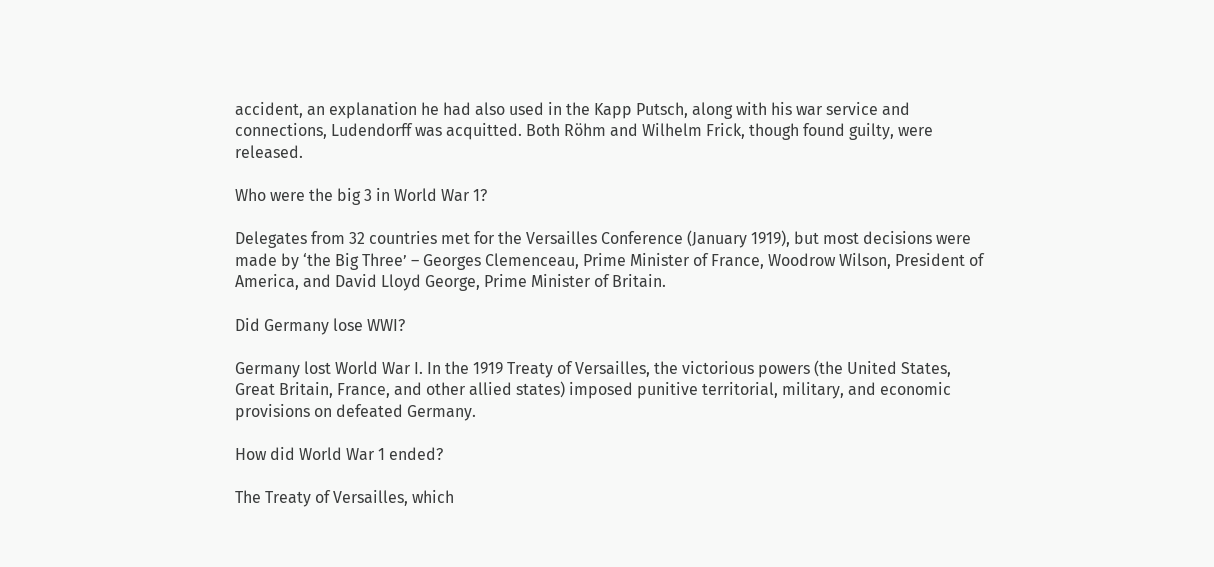accident, an explanation he had also used in the Kapp Putsch, along with his war service and connections, Ludendorff was acquitted. Both Röhm and Wilhelm Frick, though found guilty, were released.

Who were the big 3 in World War 1?

Delegates from 32 countries met for the Versailles Conference (January 1919), but most decisions were made by ‘the Big Three’ – Georges Clemenceau, Prime Minister of France, Woodrow Wilson, President of America, and David Lloyd George, Prime Minister of Britain.

Did Germany lose WWI?

Germany lost World War I. In the 1919 Treaty of Versailles, the victorious powers (the United States, Great Britain, France, and other allied states) imposed punitive territorial, military, and economic provisions on defeated Germany.

How did World War 1 ended?

The Treaty of Versailles, which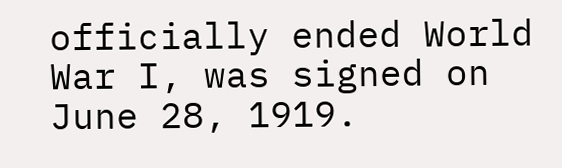officially ended World War I, was signed on June 28, 1919.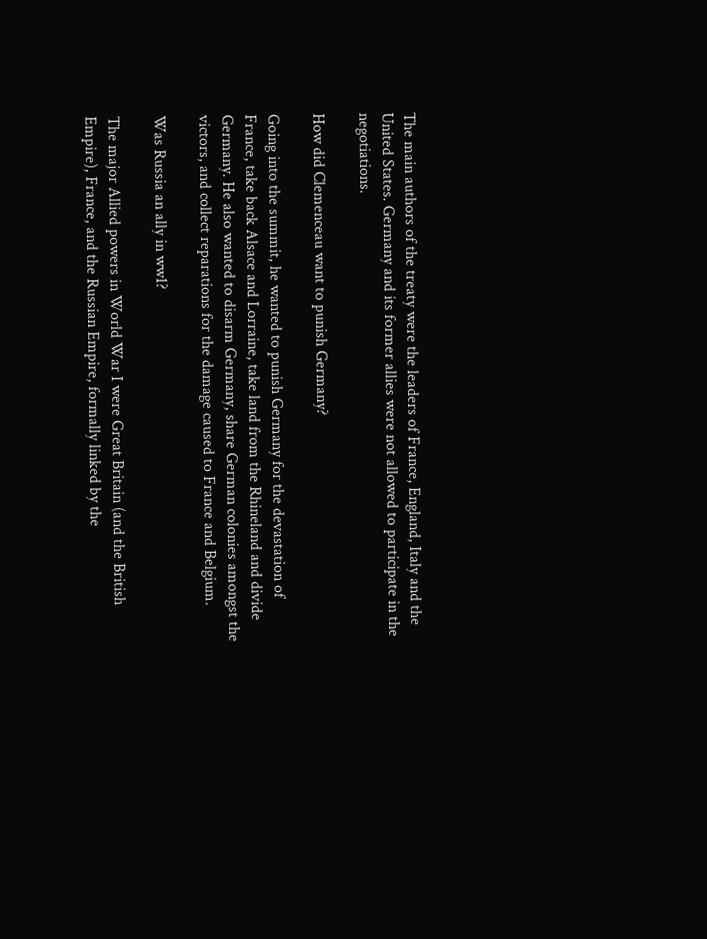The main authors of the treaty were the leaders of France, England, Italy and the United States. Germany and its former allies were not allowed to participate in the negotiations.

How did Clemenceau want to punish Germany?

Going into the summit, he wanted to punish Germany for the devastation of France, take back Alsace and Lorraine, take land from the Rhineland and divide Germany. He also wanted to disarm Germany, share German colonies amongst the victors, and collect reparations for the damage caused to France and Belgium.

Was Russia an ally in ww1?

The major Allied powers in World War I were Great Britain (and the British Empire), France, and the Russian Empire, formally linked by the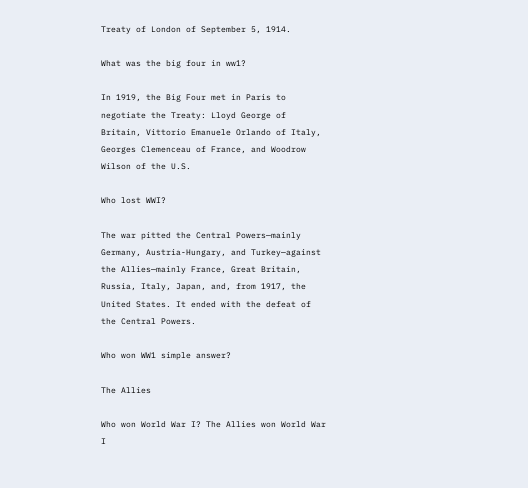Treaty of London of September 5, 1914.

What was the big four in ww1?

In 1919, the Big Four met in Paris to negotiate the Treaty: Lloyd George of Britain, Vittorio Emanuele Orlando of Italy, Georges Clemenceau of France, and Woodrow Wilson of the U.S.

Who lost WWI?

The war pitted the Central Powers—mainly Germany, Austria-Hungary, and Turkey—against the Allies—mainly France, Great Britain, Russia, Italy, Japan, and, from 1917, the United States. It ended with the defeat of the Central Powers.

Who won WW1 simple answer?

The Allies

Who won World War I? The Allies won World War I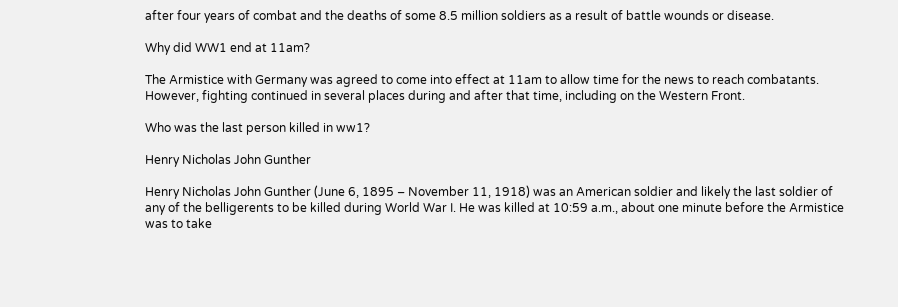after four years of combat and the deaths of some 8.5 million soldiers as a result of battle wounds or disease.

Why did WW1 end at 11am?

The Armistice with Germany was agreed to come into effect at 11am to allow time for the news to reach combatants. However, fighting continued in several places during and after that time, including on the Western Front.

Who was the last person killed in ww1?

Henry Nicholas John Gunther

Henry Nicholas John Gunther (June 6, 1895 – November 11, 1918) was an American soldier and likely the last soldier of any of the belligerents to be killed during World War I. He was killed at 10:59 a.m., about one minute before the Armistice was to take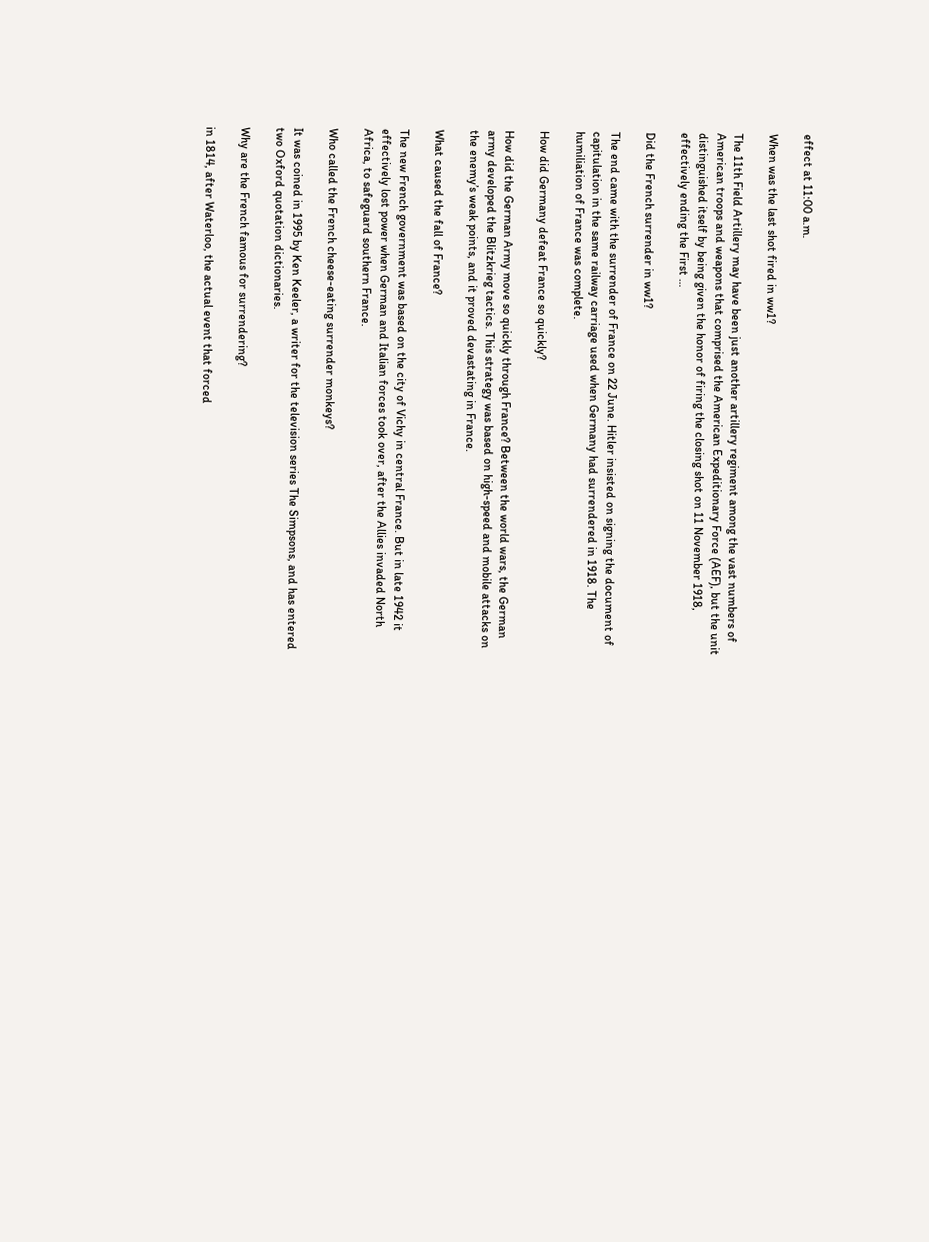effect at 11:00 a.m.

When was the last shot fired in ww1?

The 11th Field Artillery may have been just another artillery regiment among the vast numbers of American troops and weapons that comprised the American Expeditionary Force (AEF), but the unit distinguished itself by being given the honor of firing the closing shot on 11 November 1918, effectively ending the First …

Did the French surrender in ww1?

The end came with the surrender of France on 22 June. Hitler insisted on signing the document of capitulation in the same railway carriage used when Germany had surrendered in 1918. The humiliation of France was complete.

How did Germany defeat France so quickly?

How did the German Army move so quickly through France? Between the world wars, the German army developed the Blitzkrieg tactics. This strategy was based on high-speed and mobile attacks on the enemy’s weak points, and it proved devastating in France.

What caused the fall of France?

The new French government was based on the city of Vichy in central France. But in late 1942 it effectively lost power when German and Italian forces took over, after the Allies invaded North Africa, to safeguard southern France.

Who called the French cheese-eating surrender monkeys?

It was coined in 1995 by Ken Keeler, a writer for the television series The Simpsons, and has entered two Oxford quotation dictionaries.

Why are the French famous for surrendering?

in 1814, after Waterloo, the actual event that forced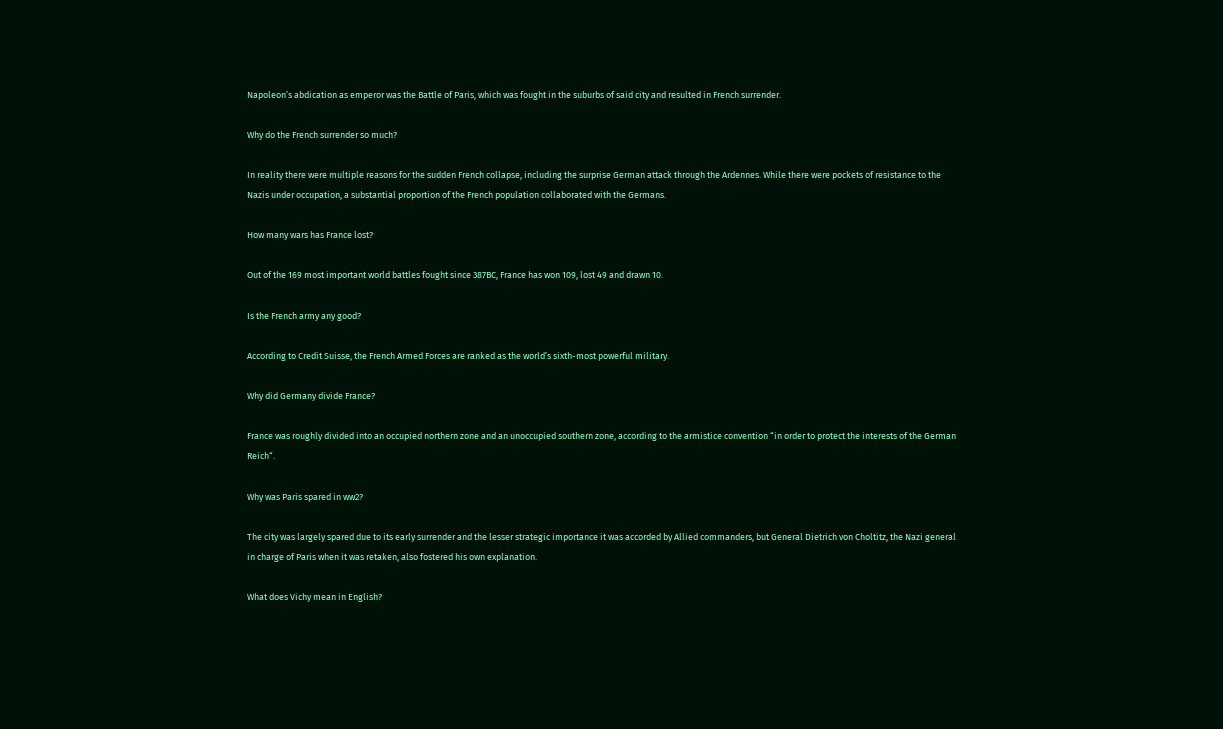Napoleon’s abdication as emperor was the Battle of Paris, which was fought in the suburbs of said city and resulted in French surrender.

Why do the French surrender so much?

In reality there were multiple reasons for the sudden French collapse, including the surprise German attack through the Ardennes. While there were pockets of resistance to the Nazis under occupation, a substantial proportion of the French population collaborated with the Germans.

How many wars has France lost?

Out of the 169 most important world battles fought since 387BC, France has won 109, lost 49 and drawn 10.

Is the French army any good?

According to Credit Suisse, the French Armed Forces are ranked as the world’s sixth-most powerful military.

Why did Germany divide France?

France was roughly divided into an occupied northern zone and an unoccupied southern zone, according to the armistice convention “in order to protect the interests of the German Reich“.

Why was Paris spared in ww2?

The city was largely spared due to its early surrender and the lesser strategic importance it was accorded by Allied commanders, but General Dietrich von Choltitz, the Nazi general in charge of Paris when it was retaken, also fostered his own explanation.

What does Vichy mean in English?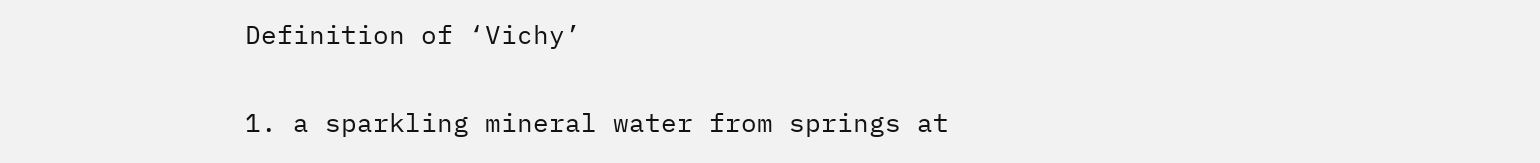Definition of ‘Vichy’

1. a sparkling mineral water from springs at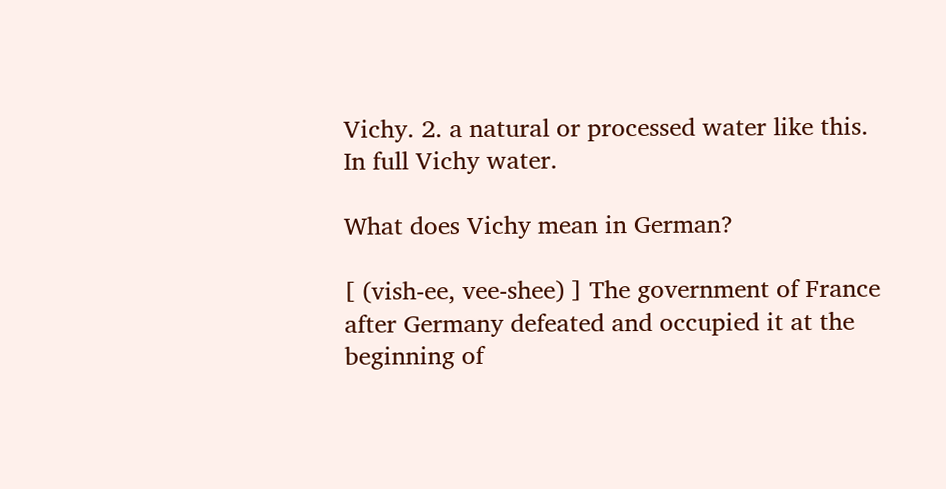Vichy. 2. a natural or processed water like this. In full Vichy water.

What does Vichy mean in German?

[ (vish-ee, vee-shee) ] The government of France after Germany defeated and occupied it at the beginning of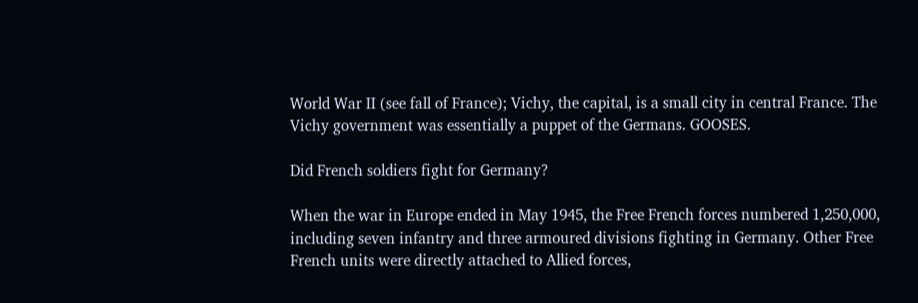World War II (see fall of France); Vichy, the capital, is a small city in central France. The Vichy government was essentially a puppet of the Germans. GOOSES.

Did French soldiers fight for Germany?

When the war in Europe ended in May 1945, the Free French forces numbered 1,250,000, including seven infantry and three armoured divisions fighting in Germany. Other Free French units were directly attached to Allied forces,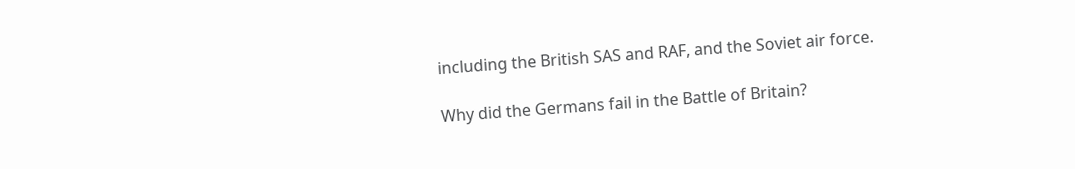including the British SAS and RAF, and the Soviet air force.

Why did the Germans fail in the Battle of Britain?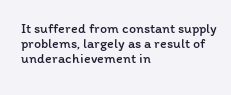It suffered from constant supply problems, largely as a result of underachievement in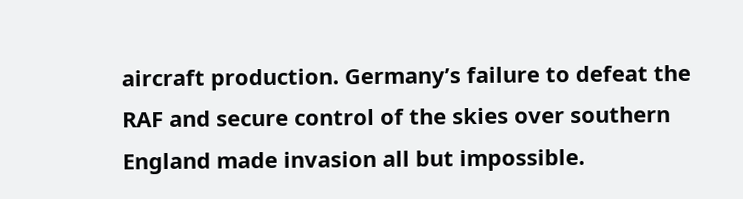aircraft production. Germany’s failure to defeat the RAF and secure control of the skies over southern England made invasion all but impossible.